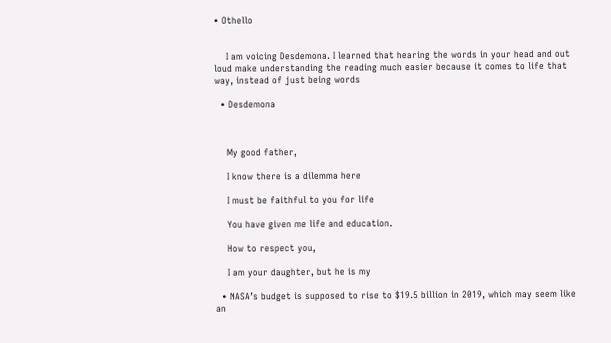• Othello


    I am voicing Desdemona. I learned that hearing the words in your head and out loud make understanding the reading much easier because it comes to life that way, instead of just being words

  • Desdemona



    My good father,

    I know there is a dilemma here

    I must be faithful to you for life

    You have given me life and education.

    How to respect you,

    I am your daughter, but he is my

  • NASA’s budget is supposed to rise to $19.5 billion in 2019, which may seem like an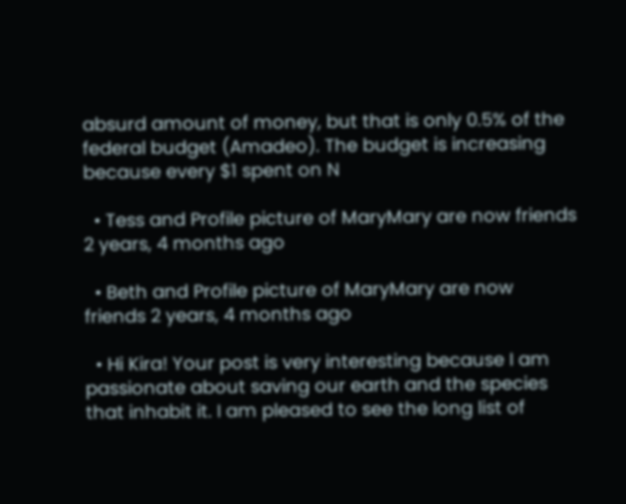absurd amount of money, but that is only 0.5% of the federal budget (Amadeo). The budget is increasing because every $1 spent on N

  • Tess and Profile picture of MaryMary are now friends 2 years, 4 months ago

  • Beth and Profile picture of MaryMary are now friends 2 years, 4 months ago

  • Hi Kira! Your post is very interesting because I am passionate about saving our earth and the species that inhabit it. I am pleased to see the long list of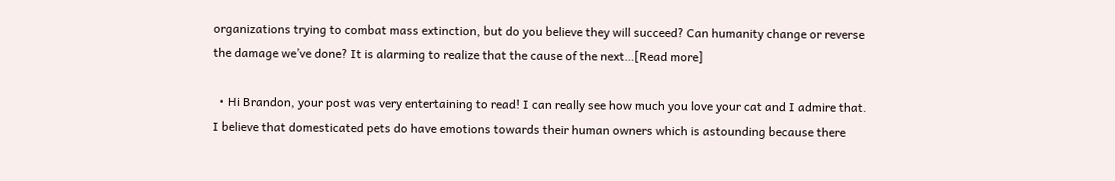organizations trying to combat mass extinction, but do you believe they will succeed? Can humanity change or reverse the damage we’ve done? It is alarming to realize that the cause of the next…[Read more]

  • Hi Brandon, your post was very entertaining to read! I can really see how much you love your cat and I admire that. I believe that domesticated pets do have emotions towards their human owners which is astounding because there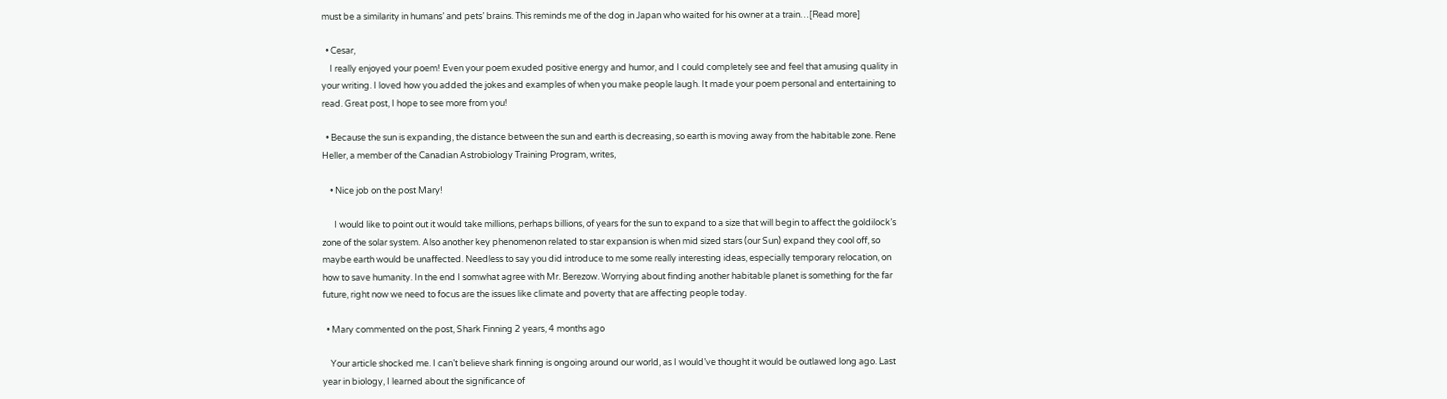must be a similarity in humans’ and pets’ brains. This reminds me of the dog in Japan who waited for his owner at a train…[Read more]

  • Cesar,
    I really enjoyed your poem! Even your poem exuded positive energy and humor, and I could completely see and feel that amusing quality in your writing. I loved how you added the jokes and examples of when you make people laugh. It made your poem personal and entertaining to read. Great post, I hope to see more from you!

  • Because the sun is expanding, the distance between the sun and earth is decreasing, so earth is moving away from the habitable zone. Rene Heller, a member of the Canadian Astrobiology Training Program, writes,

    • Nice job on the post Mary!

      I would like to point out it would take millions, perhaps billions, of years for the sun to expand to a size that will begin to affect the goldilock’s zone of the solar system. Also another key phenomenon related to star expansion is when mid sized stars (our Sun) expand they cool off, so maybe earth would be unaffected. Needless to say you did introduce to me some really interesting ideas, especially temporary relocation, on how to save humanity. In the end I somwhat agree with Mr. Berezow. Worrying about finding another habitable planet is something for the far future, right now we need to focus are the issues like climate and poverty that are affecting people today.

  • Mary commented on the post, Shark Finning 2 years, 4 months ago

    Your article shocked me. I can’t believe shark finning is ongoing around our world, as I would’ve thought it would be outlawed long ago. Last year in biology, I learned about the significance of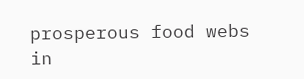prosperous food webs in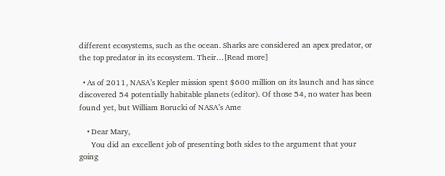different ecosystems, such as the ocean. Sharks are considered an apex predator, or the top predator in its ecosystem. Their…[Read more]

  • As of 2011, NASA’s Kepler mission spent $600 million on its launch and has since discovered 54 potentially habitable planets (editor). Of those 54, no water has been found yet, but William Borucki of NASA’s Ame

    • Dear Mary,
      You did an excellent job of presenting both sides to the argument that your going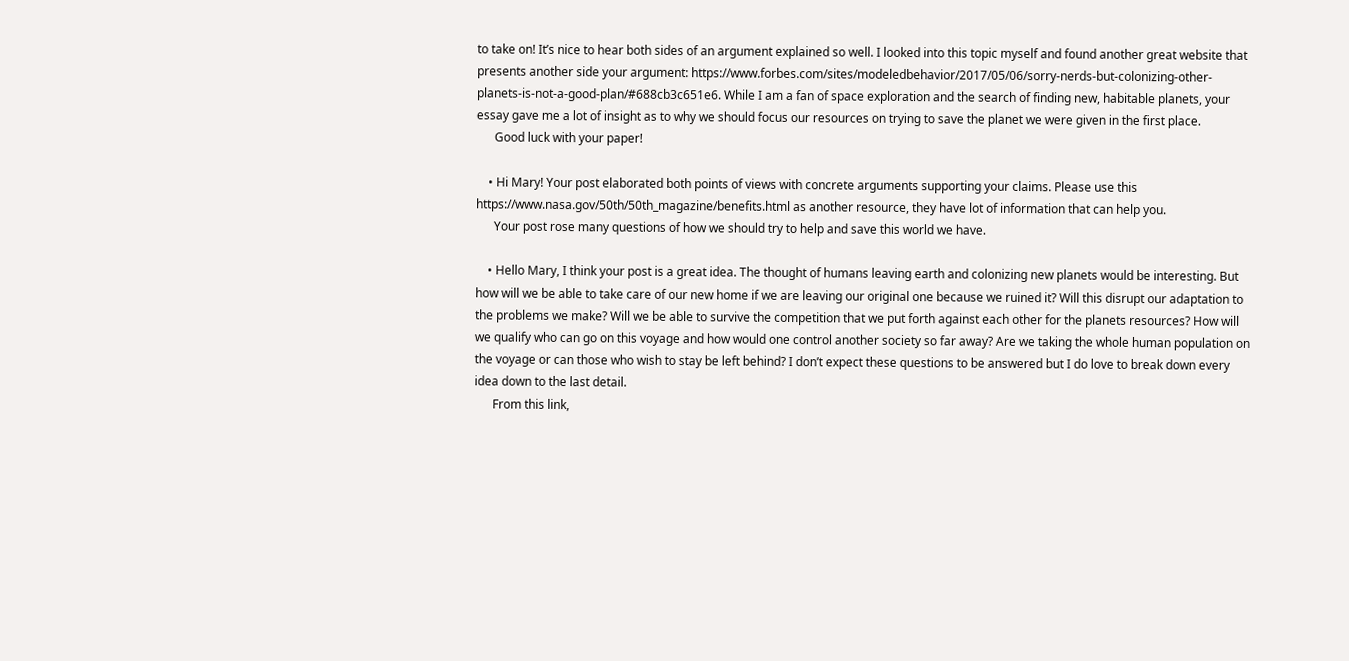to take on! It’s nice to hear both sides of an argument explained so well. I looked into this topic myself and found another great website that presents another side your argument: https://www.forbes.com/sites/modeledbehavior/2017/05/06/sorry-nerds-but-colonizing-other-planets-is-not-a-good-plan/#688cb3c651e6. While I am a fan of space exploration and the search of finding new, habitable planets, your essay gave me a lot of insight as to why we should focus our resources on trying to save the planet we were given in the first place.
      Good luck with your paper!

    • Hi Mary! Your post elaborated both points of views with concrete arguments supporting your claims. Please use this https://www.nasa.gov/50th/50th_magazine/benefits.html as another resource, they have lot of information that can help you.
      Your post rose many questions of how we should try to help and save this world we have.

    • Hello Mary, I think your post is a great idea. The thought of humans leaving earth and colonizing new planets would be interesting. But how will we be able to take care of our new home if we are leaving our original one because we ruined it? Will this disrupt our adaptation to the problems we make? Will we be able to survive the competition that we put forth against each other for the planets resources? How will we qualify who can go on this voyage and how would one control another society so far away? Are we taking the whole human population on the voyage or can those who wish to stay be left behind? I don’t expect these questions to be answered but I do love to break down every idea down to the last detail.
      From this link,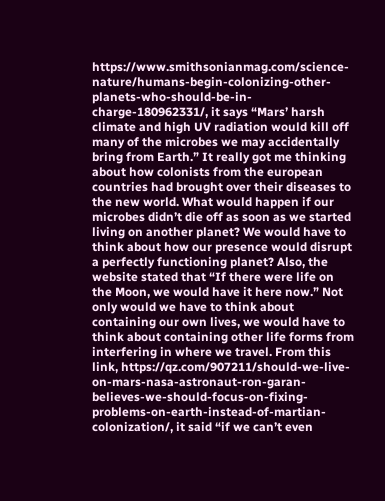https://www.smithsonianmag.com/science-nature/humans-begin-colonizing-other-planets-who-should-be-in-charge-180962331/, it says “Mars’ harsh climate and high UV radiation would kill off many of the microbes we may accidentally bring from Earth.” It really got me thinking about how colonists from the european countries had brought over their diseases to the new world. What would happen if our microbes didn’t die off as soon as we started living on another planet? We would have to think about how our presence would disrupt a perfectly functioning planet? Also, the website stated that “If there were life on the Moon, we would have it here now.” Not only would we have to think about containing our own lives, we would have to think about containing other life forms from interfering in where we travel. From this link, https://qz.com/907211/should-we-live-on-mars-nasa-astronaut-ron-garan-believes-we-should-focus-on-fixing-problems-on-earth-instead-of-martian-colonization/, it said “if we can’t even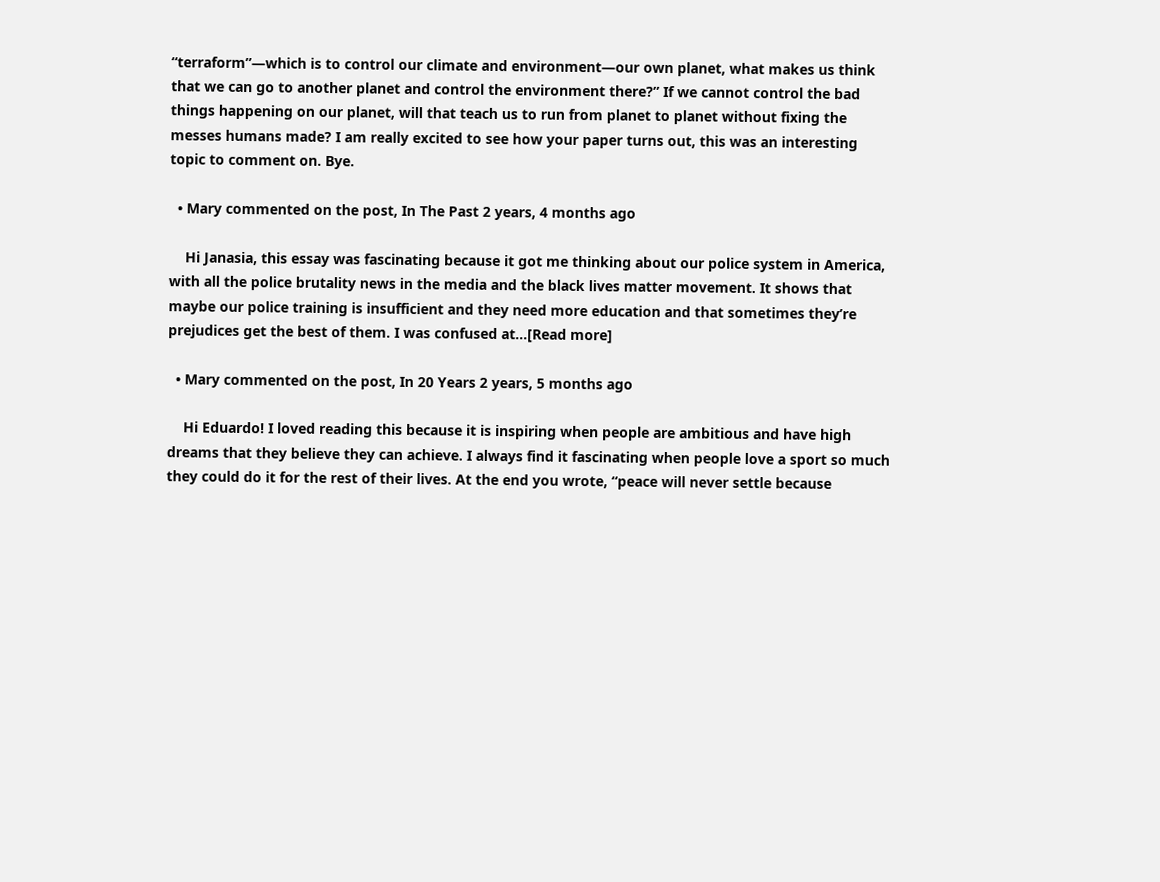“terraform”—which is to control our climate and environment—our own planet, what makes us think that we can go to another planet and control the environment there?” If we cannot control the bad things happening on our planet, will that teach us to run from planet to planet without fixing the messes humans made? I am really excited to see how your paper turns out, this was an interesting topic to comment on. Bye.

  • Mary commented on the post, In The Past 2 years, 4 months ago

    Hi Janasia, this essay was fascinating because it got me thinking about our police system in America, with all the police brutality news in the media and the black lives matter movement. It shows that maybe our police training is insufficient and they need more education and that sometimes they’re prejudices get the best of them. I was confused at…[Read more]

  • Mary commented on the post, In 20 Years 2 years, 5 months ago

    Hi Eduardo! I loved reading this because it is inspiring when people are ambitious and have high dreams that they believe they can achieve. I always find it fascinating when people love a sport so much they could do it for the rest of their lives. At the end you wrote, “peace will never settle because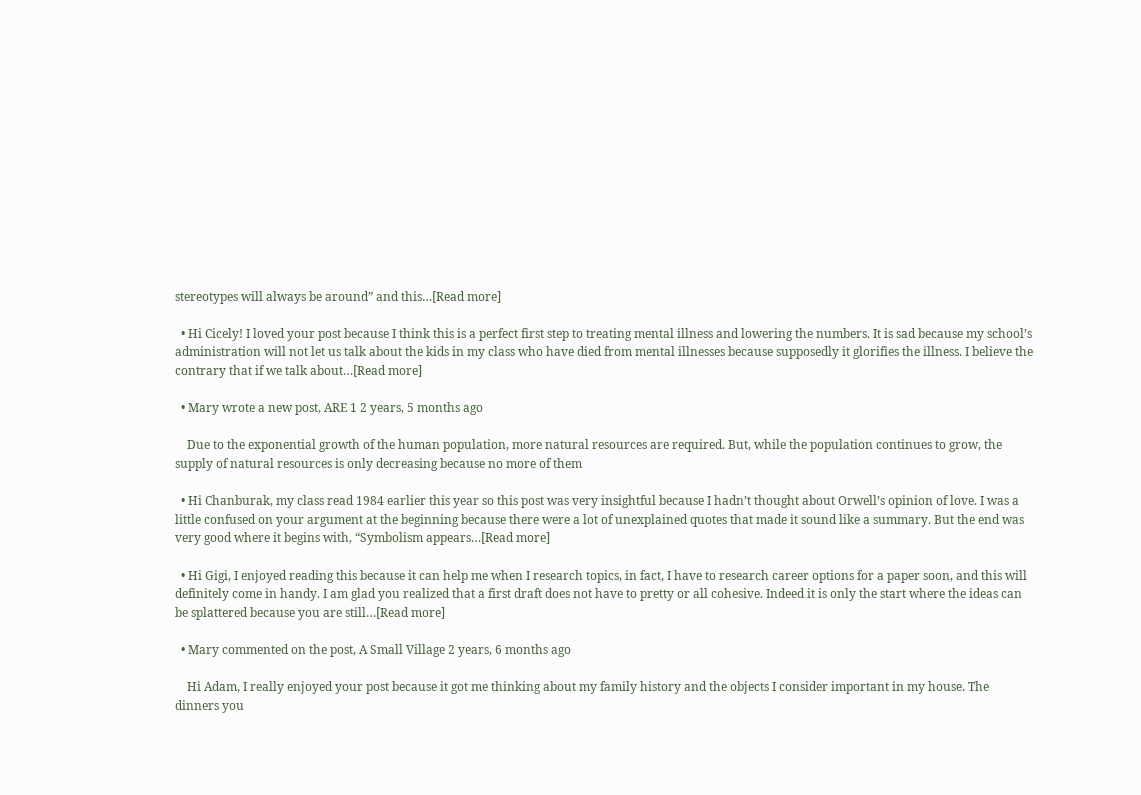stereotypes will always be around” and this…[Read more]

  • Hi Cicely! I loved your post because I think this is a perfect first step to treating mental illness and lowering the numbers. It is sad because my school’s administration will not let us talk about the kids in my class who have died from mental illnesses because supposedly it glorifies the illness. I believe the contrary that if we talk about…[Read more]

  • Mary wrote a new post, ARE 1 2 years, 5 months ago

    Due to the exponential growth of the human population, more natural resources are required. But, while the population continues to grow, the supply of natural resources is only decreasing because no more of them

  • Hi Chanburak, my class read 1984 earlier this year so this post was very insightful because I hadn’t thought about Orwell’s opinion of love. I was a little confused on your argument at the beginning because there were a lot of unexplained quotes that made it sound like a summary. But the end was very good where it begins with, “Symbolism appears…[Read more]

  • Hi Gigi, I enjoyed reading this because it can help me when I research topics, in fact, I have to research career options for a paper soon, and this will definitely come in handy. I am glad you realized that a first draft does not have to pretty or all cohesive. Indeed it is only the start where the ideas can be splattered because you are still…[Read more]

  • Mary commented on the post, A Small Village 2 years, 6 months ago

    Hi Adam, I really enjoyed your post because it got me thinking about my family history and the objects I consider important in my house. The dinners you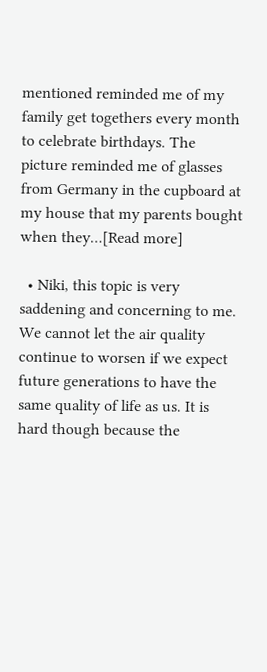mentioned reminded me of my family get togethers every month to celebrate birthdays. The picture reminded me of glasses from Germany in the cupboard at my house that my parents bought when they…[Read more]

  • Niki, this topic is very saddening and concerning to me. We cannot let the air quality continue to worsen if we expect future generations to have the same quality of life as us. It is hard though because the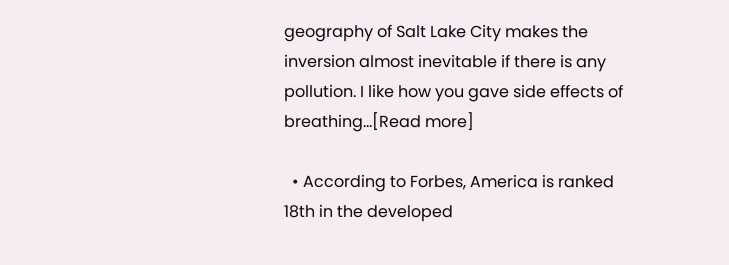geography of Salt Lake City makes the inversion almost inevitable if there is any pollution. I like how you gave side effects of breathing…[Read more]

  • According to Forbes, America is ranked 18th in the developed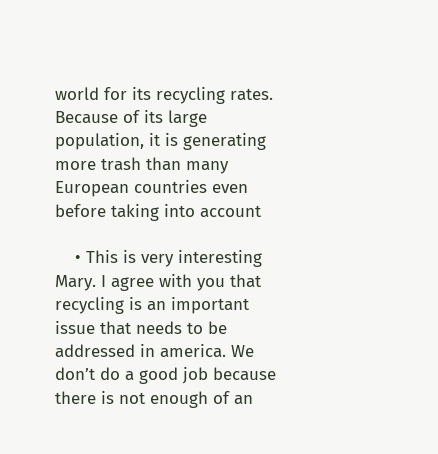world for its recycling rates. Because of its large population, it is generating more trash than many European countries even before taking into account

    • This is very interesting Mary. I agree with you that recycling is an important issue that needs to be addressed in america. We don’t do a good job because there is not enough of an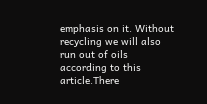emphasis on it. Without recycling we will also run out of oils according to this article.There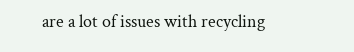are a lot of issues with recycling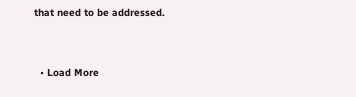that need to be addressed.


  • Load More